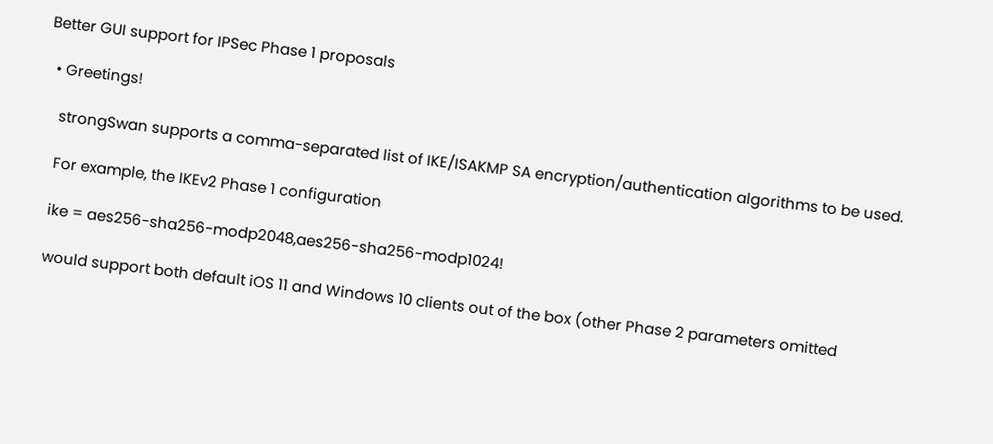Better GUI support for IPSec Phase 1 proposals

  • Greetings!

    strongSwan supports a comma-separated list of IKE/ISAKMP SA encryption/authentication algorithms to be used.

    For example, the IKEv2 Phase 1 configuration

    ike = aes256-sha256-modp2048,aes256-sha256-modp1024!

    would support both default iOS 11 and Windows 10 clients out of the box (other Phase 2 parameters omitted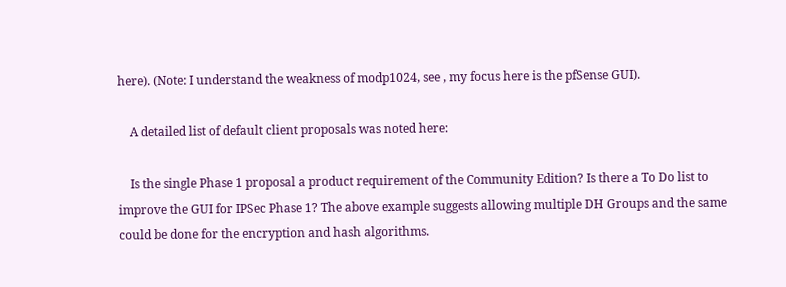here). (Note: I understand the weakness of modp1024, see , my focus here is the pfSense GUI).

    A detailed list of default client proposals was noted here:

    Is the single Phase 1 proposal a product requirement of the Community Edition? Is there a To Do list to improve the GUI for IPSec Phase 1? The above example suggests allowing multiple DH Groups and the same could be done for the encryption and hash algorithms.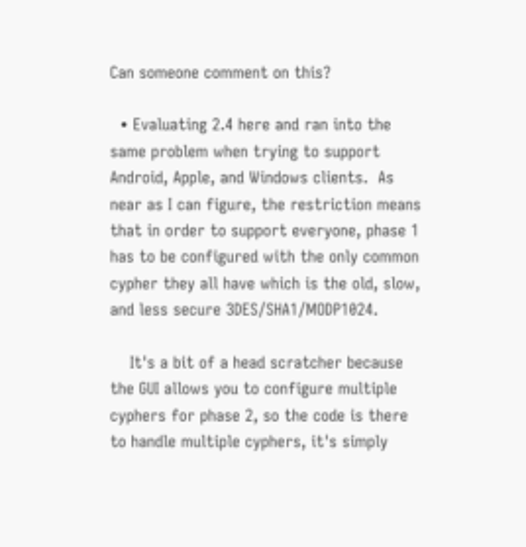Can someone comment on this?

  • Evaluating 2.4 here and ran into the same problem when trying to support Android, Apple, and Windows clients.  As near as I can figure, the restriction means that in order to support everyone, phase 1 has to be configured with the only common cypher they all have which is the old, slow, and less secure 3DES/SHA1/MODP1024.

    It's a bit of a head scratcher because the GUI allows you to configure multiple cyphers for phase 2, so the code is there to handle multiple cyphers, it's simply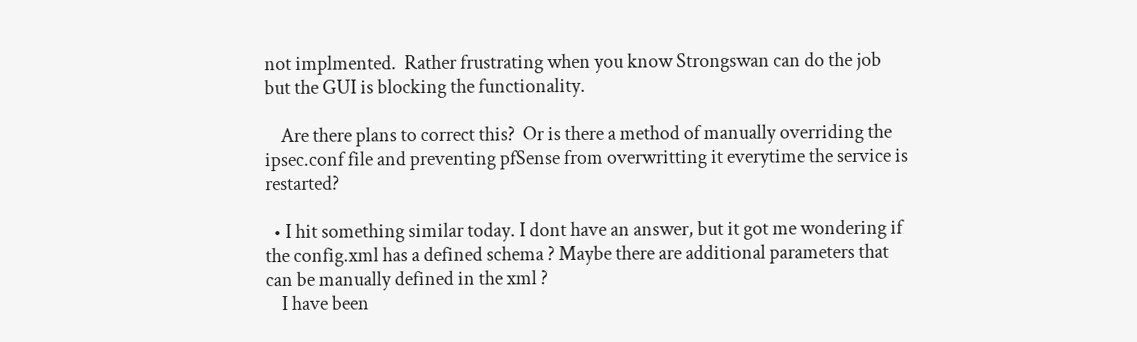not implmented.  Rather frustrating when you know Strongswan can do the job but the GUI is blocking the functionality.

    Are there plans to correct this?  Or is there a method of manually overriding the ipsec.conf file and preventing pfSense from overwritting it everytime the service is restarted?

  • I hit something similar today. I dont have an answer, but it got me wondering if the config.xml has a defined schema ? Maybe there are additional parameters that can be manually defined in the xml ?
    I have been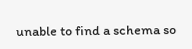unable to find a schema so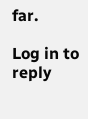far.

Log in to reply